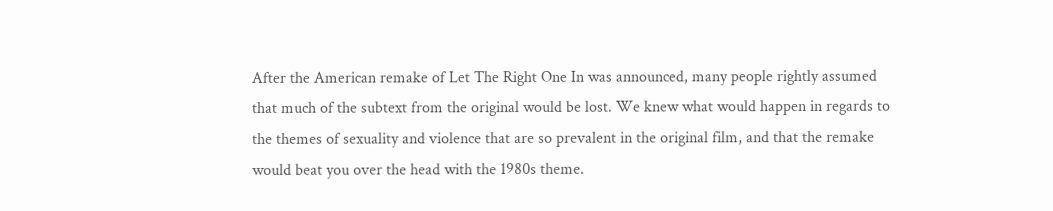After the American remake of Let The Right One In was announced, many people rightly assumed that much of the subtext from the original would be lost. We knew what would happen in regards to the themes of sexuality and violence that are so prevalent in the original film, and that the remake would beat you over the head with the 1980s theme.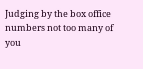Judging by the box office numbers not too many of you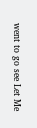went to go see Let Me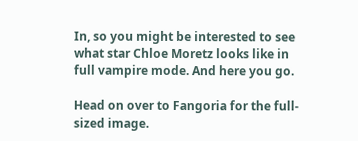In, so you might be interested to see what star Chloe Moretz looks like in full vampire mode. And here you go.

Head on over to Fangoria for the full-sized image.